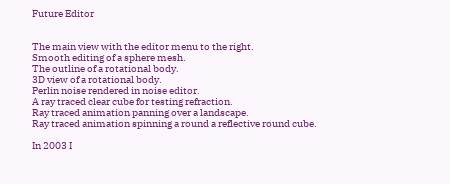Future Editor


The main view with the editor menu to the right.
Smooth editing of a sphere mesh.
The outline of a rotational body.
3D view of a rotational body.
Perlin noise rendered in noise editor.
A ray traced clear cube for testing refraction.
Ray traced animation panning over a landscape.
Ray traced animation spinning a round a reflective round cube.

In 2003 I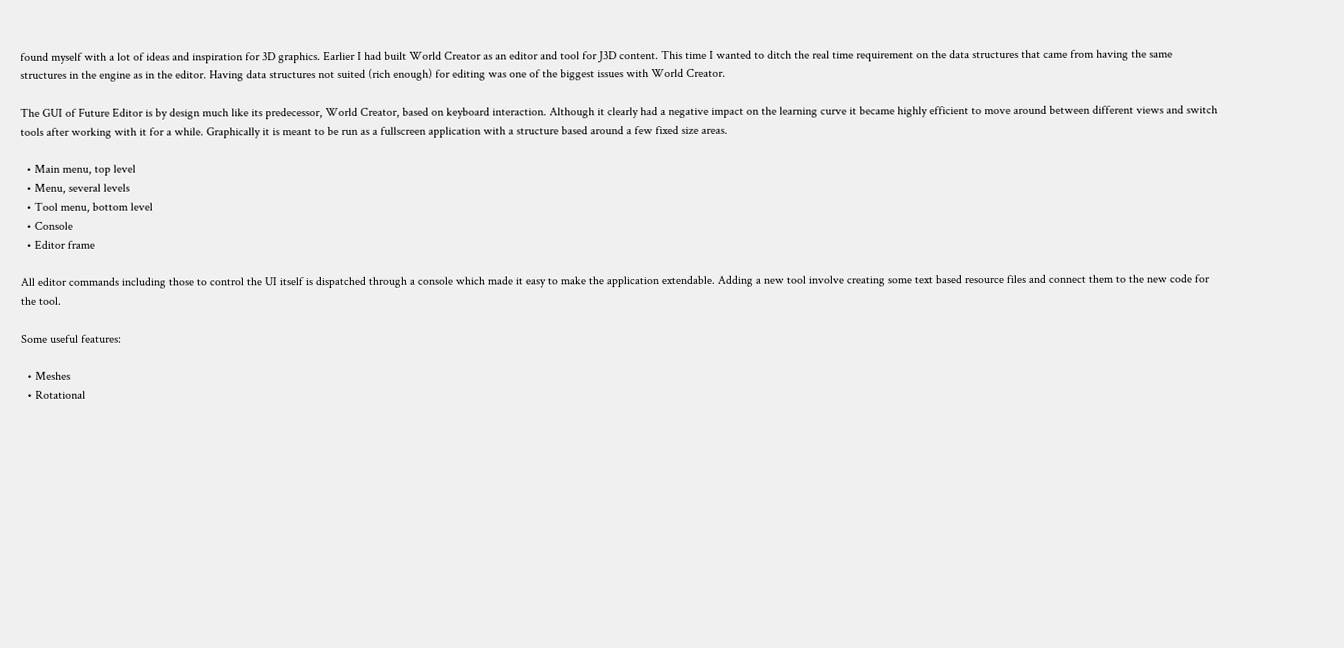found myself with a lot of ideas and inspiration for 3D graphics. Earlier I had built World Creator as an editor and tool for J3D content. This time I wanted to ditch the real time requirement on the data structures that came from having the same structures in the engine as in the editor. Having data structures not suited (rich enough) for editing was one of the biggest issues with World Creator.

The GUI of Future Editor is by design much like its predecessor, World Creator, based on keyboard interaction. Although it clearly had a negative impact on the learning curve it became highly efficient to move around between different views and switch tools after working with it for a while. Graphically it is meant to be run as a fullscreen application with a structure based around a few fixed size areas.

  • Main menu, top level
  • Menu, several levels
  • Tool menu, bottom level
  • Console
  • Editor frame

All editor commands including those to control the UI itself is dispatched through a console which made it easy to make the application extendable. Adding a new tool involve creating some text based resource files and connect them to the new code for the tool.

Some useful features:

  • Meshes
  • Rotational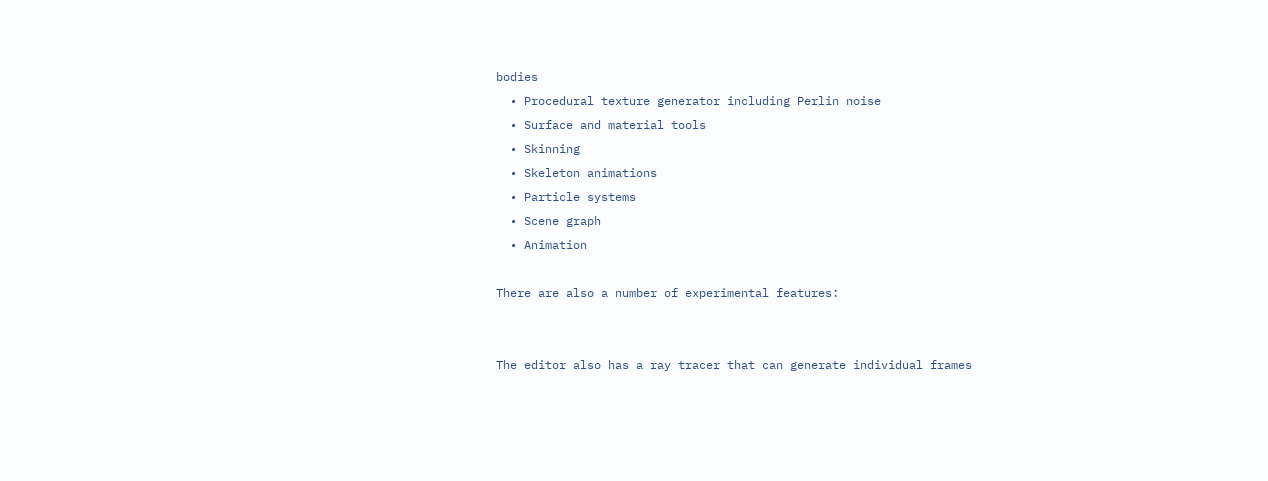bodies
  • Procedural texture generator including Perlin noise
  • Surface and material tools
  • Skinning
  • Skeleton animations
  • Particle systems
  • Scene graph
  • Animation

There are also a number of experimental features:


The editor also has a ray tracer that can generate individual frames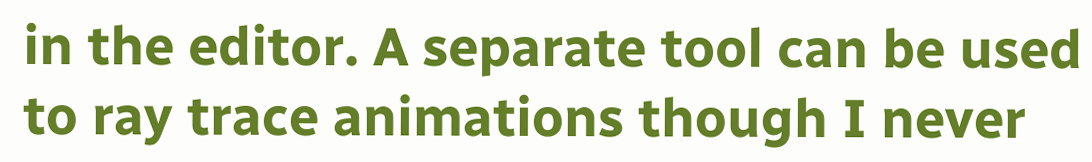in the editor. A separate tool can be used to ray trace animations though I never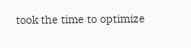took the time to optimize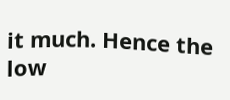it much. Hence the low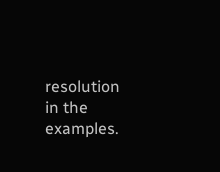resolution in the examples.